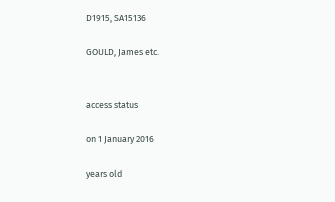D1915, SA15136

GOULD, James etc.


access status

on 1 January 2016

years old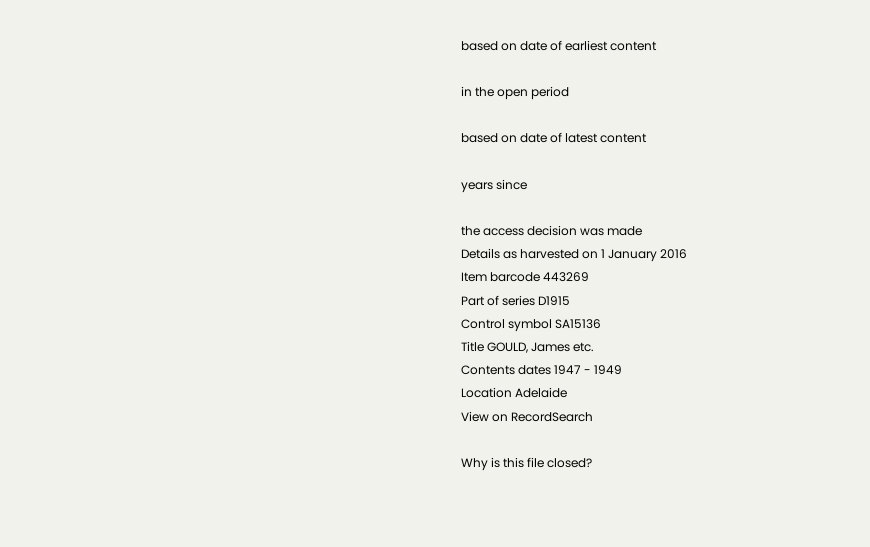based on date of earliest content

in the open period

based on date of latest content

years since

the access decision was made
Details as harvested on 1 January 2016
Item barcode 443269
Part of series D1915
Control symbol SA15136
Title GOULD, James etc.
Contents dates 1947 - 1949
Location Adelaide
View on RecordSearch

Why is this file closed?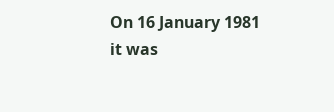On 16 January 1981 it was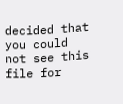decided that you could not see this file for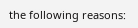the following reasons: